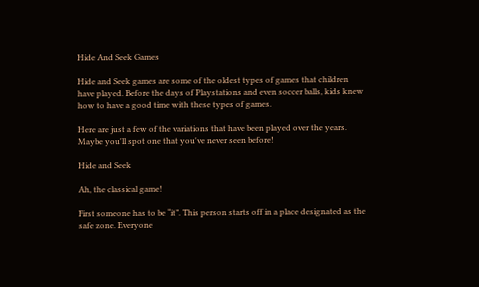Hide And Seek Games

Hide and Seek games are some of the oldest types of games that children have played. Before the days of Playstations and even soccer balls, kids knew how to have a good time with these types of games.

Here are just a few of the variations that have been played over the years. Maybe you'll spot one that you've never seen before!

Hide and Seek

Ah, the classical game!

First someone has to be “it”. This person starts off in a place designated as the safe zone. Everyone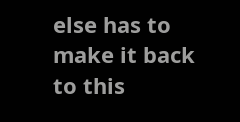else has to make it back to this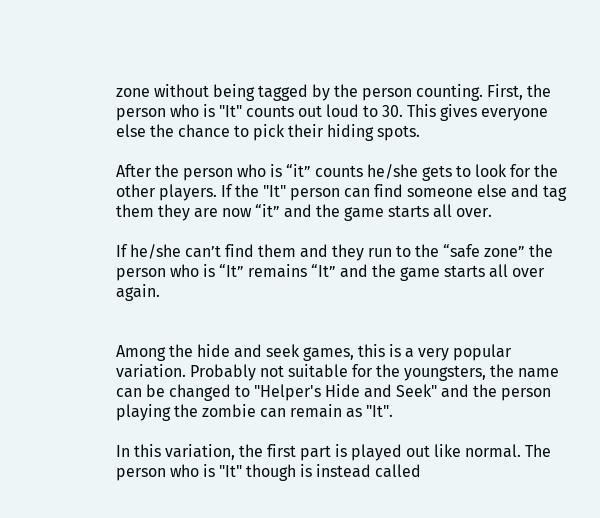zone without being tagged by the person counting. First, the person who is "It" counts out loud to 30. This gives everyone else the chance to pick their hiding spots.

After the person who is “it” counts he/she gets to look for the other players. If the "It" person can find someone else and tag them they are now “it” and the game starts all over.

If he/she can’t find them and they run to the “safe zone” the person who is “It” remains “It” and the game starts all over again.


Among the hide and seek games, this is a very popular variation. Probably not suitable for the youngsters, the name can be changed to "Helper's Hide and Seek" and the person playing the zombie can remain as "It".

In this variation, the first part is played out like normal. The person who is "It" though is instead called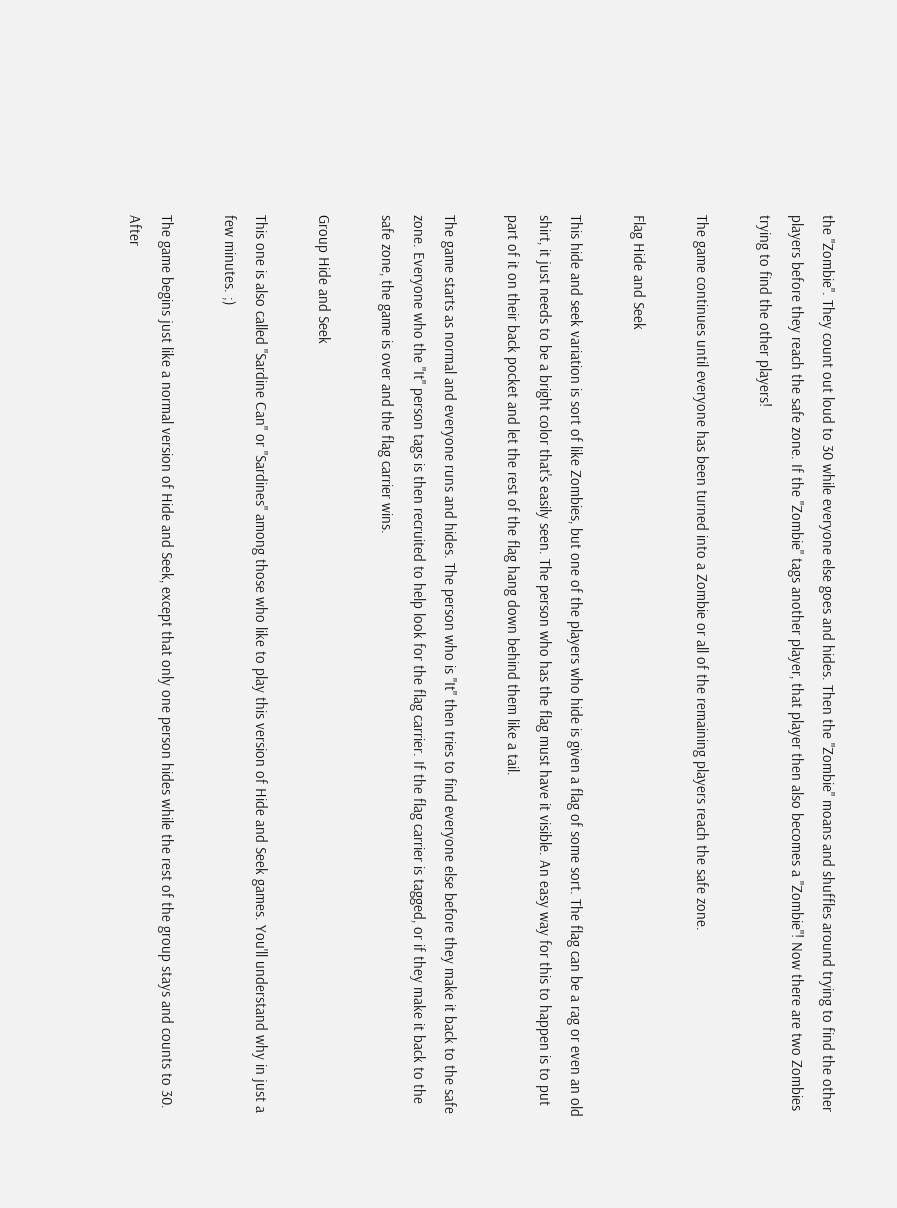the "Zombie". They count out loud to 30 while everyone else goes and hides. Then the "Zombie" moans and shuffles around trying to find the other players before they reach the safe zone. If the "Zombie" tags another player, that player then also becomes a "Zombie"! Now there are two Zombies trying to find the other players!

The game continues until everyone has been turned into a Zombie or all of the remaining players reach the safe zone.

Flag Hide and Seek

This hide and seek variation is sort of like Zombies, but one of the players who hide is given a flag of some sort. The flag can be a rag or even an old shirt, it just needs to be a bright color that's easily seen. The person who has the flag must have it visible. An easy way for this to happen is to put part of it on their back pocket and let the rest of the flag hang down behind them like a tail.

The game starts as normal and everyone runs and hides. The person who is "It" then tries to find everyone else before they make it back to the safe zone. Everyone who the "It" person tags is then recruited to help look for the flag carrier. If the flag carrier is tagged, or if they make it back to the safe zone, the game is over and the flag carrier wins.

Group Hide and Seek

This one is also called "Sardine Can" or "Sardines" among those who like to play this version of Hide and Seek games. You'll understand why in just a few minutes. ;)

The game begins just like a normal version of Hide and Seek, except that only one person hides while the rest of the group stays and counts to 30. After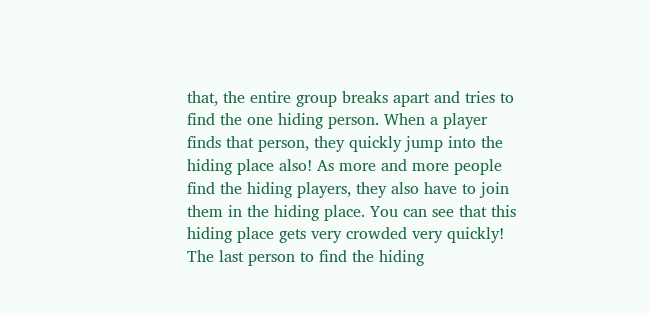that, the entire group breaks apart and tries to find the one hiding person. When a player finds that person, they quickly jump into the hiding place also! As more and more people find the hiding players, they also have to join them in the hiding place. You can see that this hiding place gets very crowded very quickly! The last person to find the hiding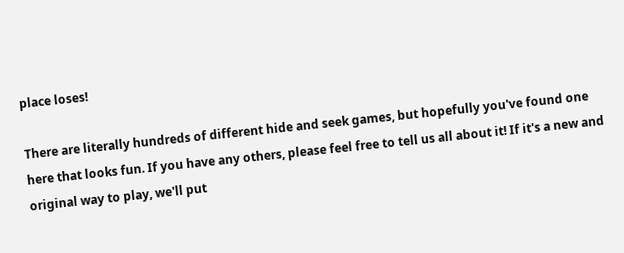place loses!

There are literally hundreds of different hide and seek games, but hopefully you've found one here that looks fun. If you have any others, please feel free to tell us all about it! If it's a new and original way to play, we'll put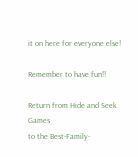it on here for everyone else!

Remember to have fun!!

Return from Hide and Seek Games
to the Best-Family-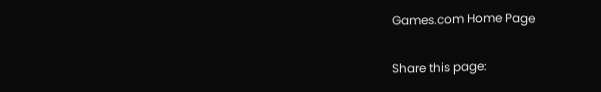Games.com Home Page

Share this page: